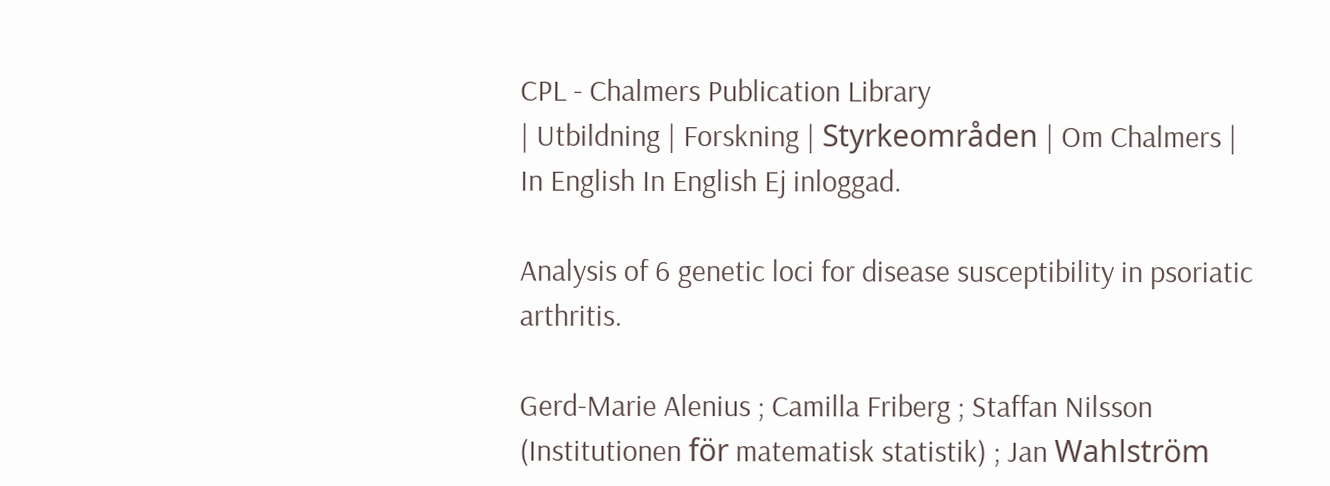CPL - Chalmers Publication Library
| Utbildning | Forskning | Styrkeområden | Om Chalmers | In English In English Ej inloggad.

Analysis of 6 genetic loci for disease susceptibility in psoriatic arthritis.

Gerd-Marie Alenius ; Camilla Friberg ; Staffan Nilsson (Institutionen för matematisk statistik) ; Jan Wahlström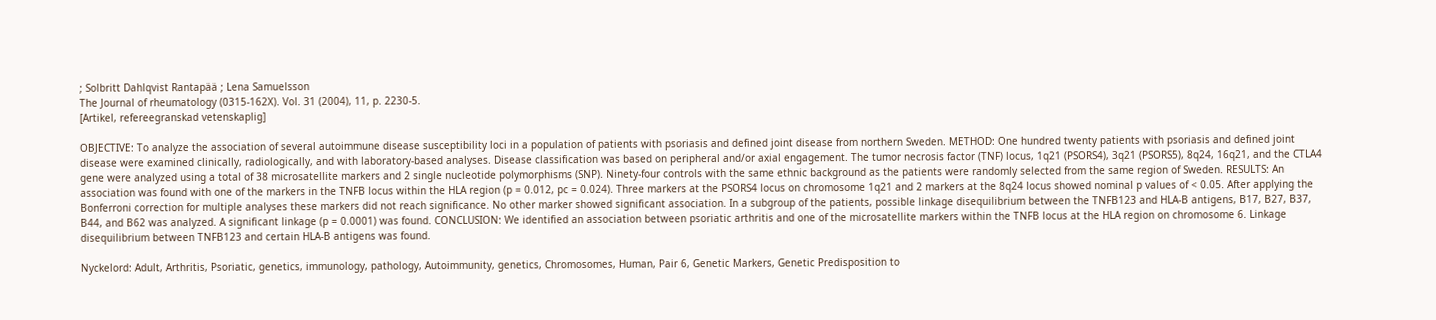; Solbritt Dahlqvist Rantapää ; Lena Samuelsson
The Journal of rheumatology (0315-162X). Vol. 31 (2004), 11, p. 2230-5.
[Artikel, refereegranskad vetenskaplig]

OBJECTIVE: To analyze the association of several autoimmune disease susceptibility loci in a population of patients with psoriasis and defined joint disease from northern Sweden. METHOD: One hundred twenty patients with psoriasis and defined joint disease were examined clinically, radiologically, and with laboratory-based analyses. Disease classification was based on peripheral and/or axial engagement. The tumor necrosis factor (TNF) locus, 1q21 (PSORS4), 3q21 (PSORS5), 8q24, 16q21, and the CTLA4 gene were analyzed using a total of 38 microsatellite markers and 2 single nucleotide polymorphisms (SNP). Ninety-four controls with the same ethnic background as the patients were randomly selected from the same region of Sweden. RESULTS: An association was found with one of the markers in the TNFB locus within the HLA region (p = 0.012, pc = 0.024). Three markers at the PSORS4 locus on chromosome 1q21 and 2 markers at the 8q24 locus showed nominal p values of < 0.05. After applying the Bonferroni correction for multiple analyses these markers did not reach significance. No other marker showed significant association. In a subgroup of the patients, possible linkage disequilibrium between the TNFB123 and HLA-B antigens, B17, B27, B37, B44, and B62 was analyzed. A significant linkage (p = 0.0001) was found. CONCLUSION: We identified an association between psoriatic arthritis and one of the microsatellite markers within the TNFB locus at the HLA region on chromosome 6. Linkage disequilibrium between TNFB123 and certain HLA-B antigens was found.

Nyckelord: Adult, Arthritis, Psoriatic, genetics, immunology, pathology, Autoimmunity, genetics, Chromosomes, Human, Pair 6, Genetic Markers, Genetic Predisposition to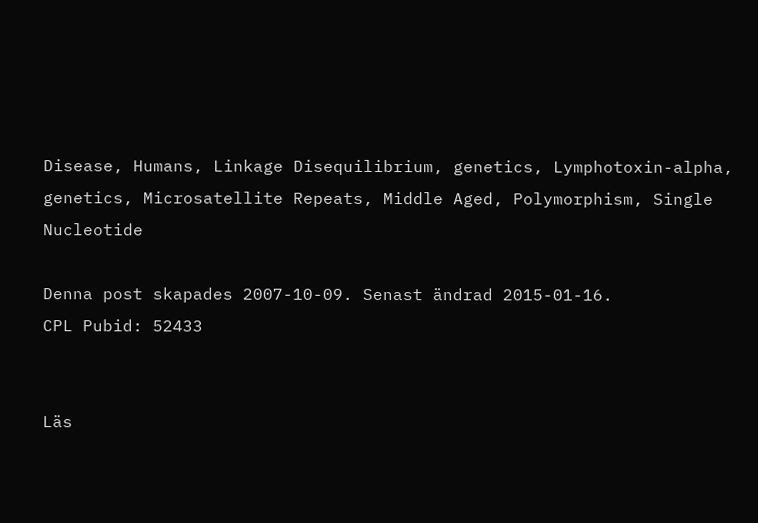Disease, Humans, Linkage Disequilibrium, genetics, Lymphotoxin-alpha, genetics, Microsatellite Repeats, Middle Aged, Polymorphism, Single Nucleotide

Denna post skapades 2007-10-09. Senast ändrad 2015-01-16.
CPL Pubid: 52433


Läs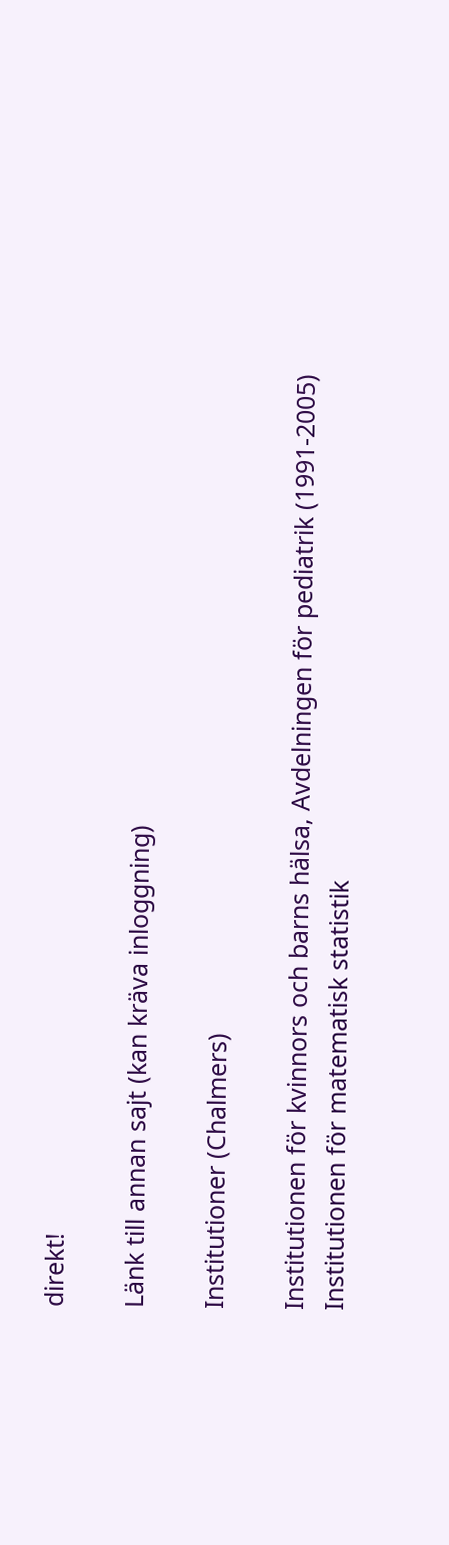direkt!

Länk till annan sajt (kan kräva inloggning)

Institutioner (Chalmers)

Institutionen för kvinnors och barns hälsa, Avdelningen för pediatrik (1991-2005)
Institutionen för matematisk statistik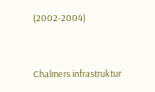(2002-2004)



Chalmers infrastruktur